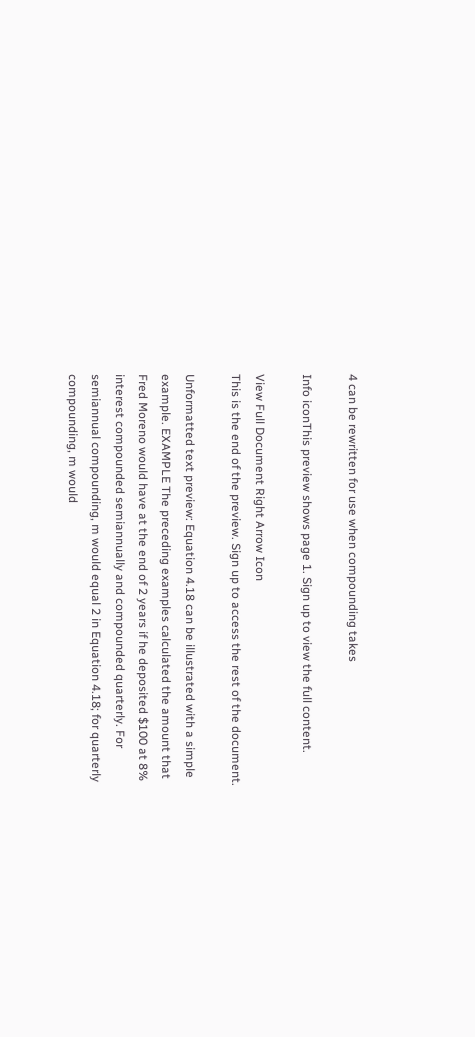4 can be rewritten for use when compounding takes

Info iconThis preview shows page 1. Sign up to view the full content.

View Full Document Right Arrow Icon
This is the end of the preview. Sign up to access the rest of the document.

Unformatted text preview: Equation 4.18 can be illustrated with a simple example. EXAMPLE The preceding examples calculated the amount that Fred Moreno would have at the end of 2 years if he deposited $100 at 8% interest compounded semiannually and compounded quarterly. For semiannual compounding, m would equal 2 in Equation 4.18; for quarterly compounding, m would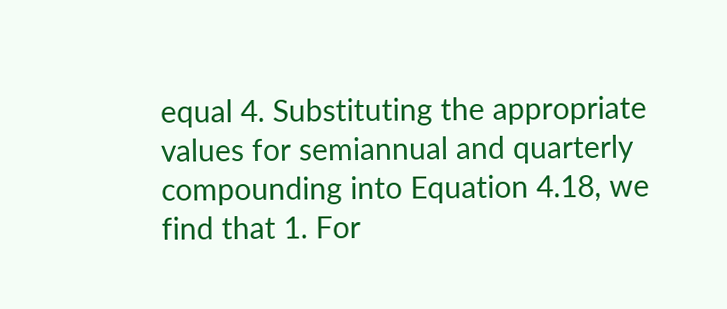equal 4. Substituting the appropriate values for semiannual and quarterly compounding into Equation 4.18, we find that 1. For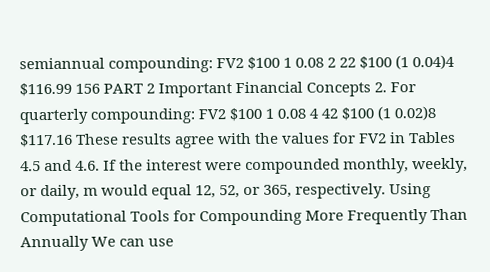semiannual compounding: FV2 $100 1 0.08 2 22 $100 (1 0.04)4 $116.99 156 PART 2 Important Financial Concepts 2. For quarterly compounding: FV2 $100 1 0.08 4 42 $100 (1 0.02)8 $117.16 These results agree with the values for FV2 in Tables 4.5 and 4.6. If the interest were compounded monthly, weekly, or daily, m would equal 12, 52, or 365, respectively. Using Computational Tools for Compounding More Frequently Than Annually We can use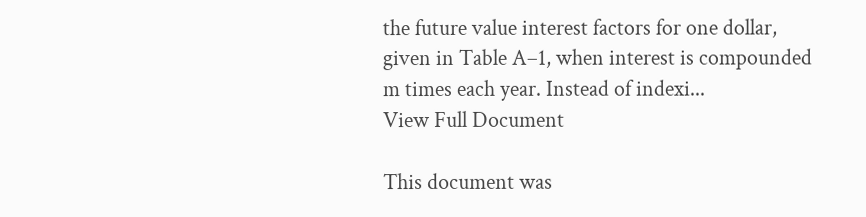the future value interest factors for one dollar, given in Table A–1, when interest is compounded m times each year. Instead of indexi...
View Full Document

This document was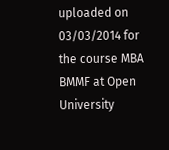uploaded on 03/03/2014 for the course MBA BMMF at Open University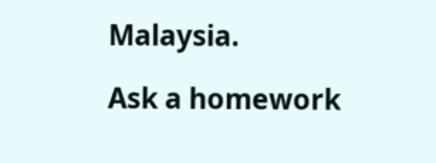Malaysia.

Ask a homework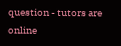question - tutors are online